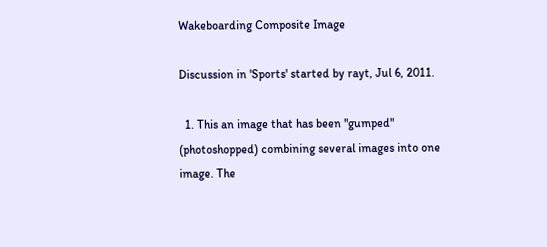Wakeboarding Composite Image

Discussion in 'Sports' started by rayt, Jul 6, 2011.

  1. This an image that has been "gumped" (photoshopped) combining several images into one image. The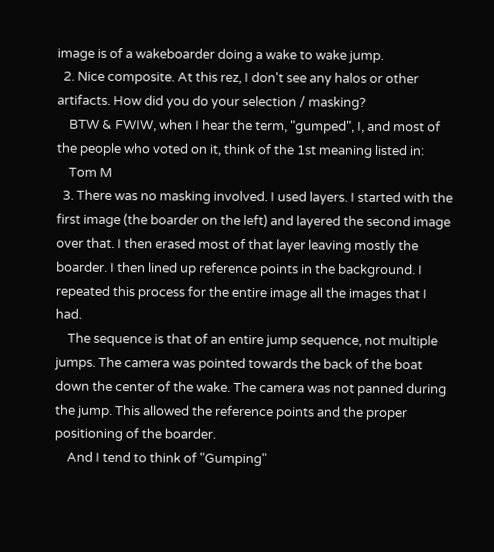image is of a wakeboarder doing a wake to wake jump.
  2. Nice composite. At this rez, I don't see any halos or other artifacts. How did you do your selection / masking?
    BTW & FWIW, when I hear the term, "gumped", I, and most of the people who voted on it, think of the 1st meaning listed in:
    Tom M
  3. There was no masking involved. I used layers. I started with the first image (the boarder on the left) and layered the second image over that. I then erased most of that layer leaving mostly the boarder. I then lined up reference points in the background. I repeated this process for the entire image all the images that I had.
    The sequence is that of an entire jump sequence, not multiple jumps. The camera was pointed towards the back of the boat down the center of the wake. The camera was not panned during the jump. This allowed the reference points and the proper positioning of the boarder.
    And I tend to think of "Gumping"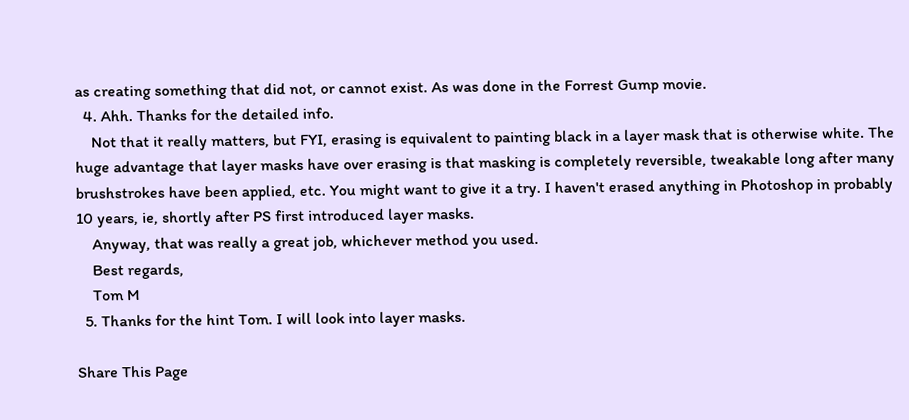as creating something that did not, or cannot exist. As was done in the Forrest Gump movie.
  4. Ahh. Thanks for the detailed info.
    Not that it really matters, but FYI, erasing is equivalent to painting black in a layer mask that is otherwise white. The huge advantage that layer masks have over erasing is that masking is completely reversible, tweakable long after many brushstrokes have been applied, etc. You might want to give it a try. I haven't erased anything in Photoshop in probably 10 years, ie, shortly after PS first introduced layer masks.
    Anyway, that was really a great job, whichever method you used.
    Best regards,
    Tom M
  5. Thanks for the hint Tom. I will look into layer masks.

Share This Page